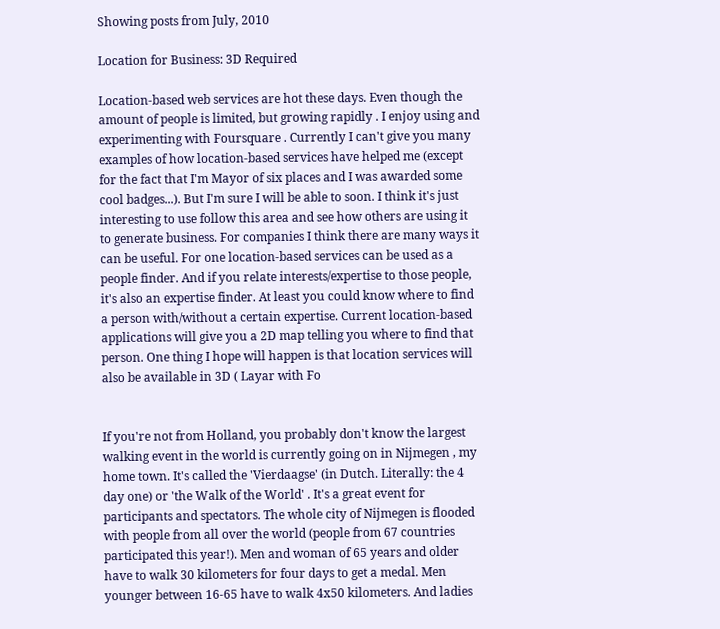Showing posts from July, 2010

Location for Business: 3D Required

Location-based web services are hot these days. Even though the amount of people is limited, but growing rapidly . I enjoy using and experimenting with Foursquare . Currently I can't give you many examples of how location-based services have helped me (except for the fact that I'm Mayor of six places and I was awarded some cool badges...). But I'm sure I will be able to soon. I think it's just interesting to use follow this area and see how others are using it to generate business. For companies I think there are many ways it can be useful. For one location-based services can be used as a people finder. And if you relate interests/expertise to those people, it's also an expertise finder. At least you could know where to find a person with/without a certain expertise. Current location-based applications will give you a 2D map telling you where to find that person. One thing I hope will happen is that location services will also be available in 3D ( Layar with Fo


If you're not from Holland, you probably don't know the largest walking event in the world is currently going on in Nijmegen , my home town. It's called the 'Vierdaagse' (in Dutch. Literally: the 4 day one) or 'the Walk of the World' . It's a great event for participants and spectators. The whole city of Nijmegen is flooded with people from all over the world (people from 67 countries participated this year!). Men and woman of 65 years and older have to walk 30 kilometers for four days to get a medal. Men younger between 16-65 have to walk 4x50 kilometers. And ladies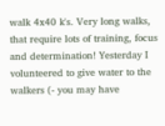walk 4x40 k's. Very long walks, that require lots of training, focus and determination! Yesterday I volunteered to give water to the walkers (- you may have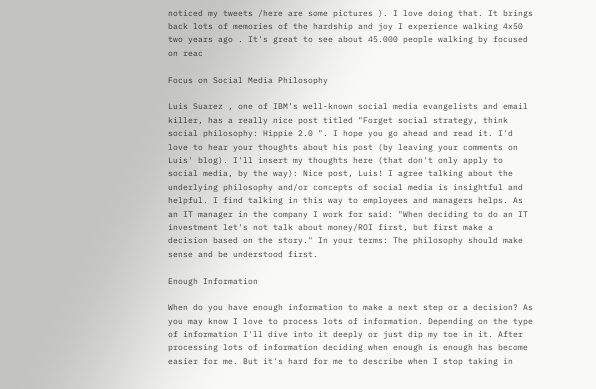noticed my tweets /here are some pictures ). I love doing that. It brings back lots of memories of the hardship and joy I experience walking 4x50 two years ago . It's great to see about 45.000 people walking by focused on reac

Focus on Social Media Philosophy

Luis Suarez , one of IBM's well-known social media evangelists and email killer, has a really nice post titled "Forget social strategy, think social philosophy: Hippie 2.0 ". I hope you go ahead and read it. I'd love to hear your thoughts about his post (by leaving your comments on Luis' blog). I'll insert my thoughts here (that don't only apply to social media, by the way): Nice post, Luis! I agree talking about the underlying philosophy and/or concepts of social media is insightful and helpful. I find talking in this way to employees and managers helps. As an IT manager in the company I work for said: "When deciding to do an IT investment let's not talk about money/ROI first, but first make a decision based on the story." In your terms: The philosophy should make sense and be understood first.

Enough Information

When do you have enough information to make a next step or a decision? As you may know I love to process lots of information. Depending on the type of information I'll dive into it deeply or just dip my toe in it. After processing lots of information deciding when enough is enough has become easier for me. But it's hard for me to describe when I stop taking in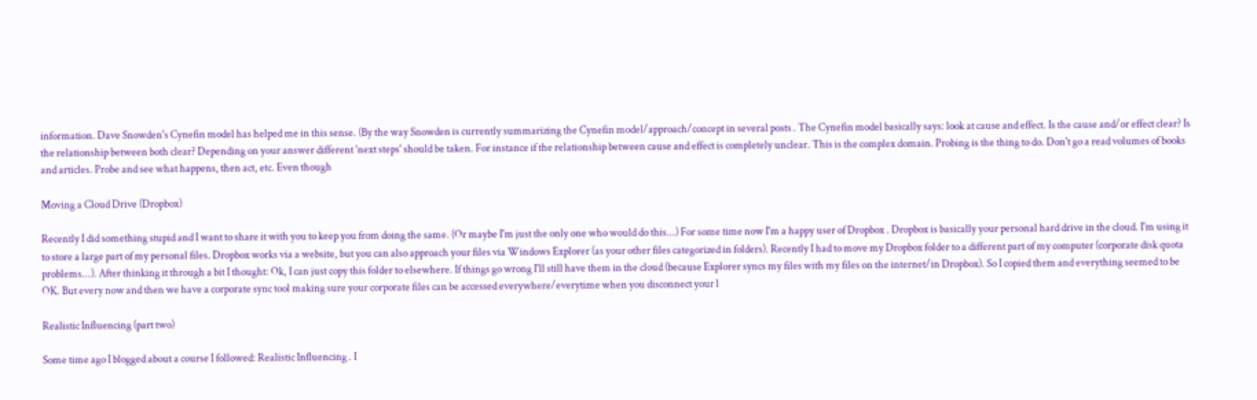information. Dave Snowden's Cynefin model has helped me in this sense. (By the way Snowden is currently summarizing the Cynefin model/approach/concept in several posts . The Cynefin model basically says: look at cause and effect. Is the cause and/or effect clear? Is the relationship between both clear? Depending on your answer different 'next steps' should be taken. For instance if the relationship between cause and effect is completely unclear. This is the complex domain. Probing is the thing to do. Don't go a read volumes of books and articles. Probe and see what happens, then act, etc. Even though

Moving a Cloud Drive (Dropbox)

Recently I did something stupid and I want to share it with you to keep you from doing the same. (Or maybe I'm just the only one who would do this...) For some time now I'm a happy user of Dropbox . Dropbox is basically your personal hard drive in the cloud. I'm using it to store a large part of my personal files. Dropbox works via a website, but you can also approach your files via Windows Explorer (as your other files categorized in folders). Recently I had to move my Dropbox folder to a different part of my computer (corporate disk quota problems...). After thinking it through a bit I thought: Ok, I can just copy this folder to elsewhere. If things go wrong I'll still have them in the cloud (because Explorer syncs my files with my files on the internet/in Dropbox). So I copied them and everything seemed to be OK. But every now and then we have a corporate sync tool making sure your corporate files can be accessed everywhere/everytime when you disconnect your l

Realistic Influencing (part two)

Some time ago I blogged about a course I followed: Realistic Influencing . I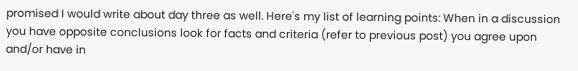promised I would write about day three as well. Here's my list of learning points: When in a discussion you have opposite conclusions look for facts and criteria (refer to previous post) you agree upon and/or have in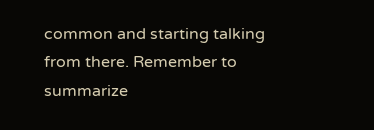common and starting talking from there. Remember to summarize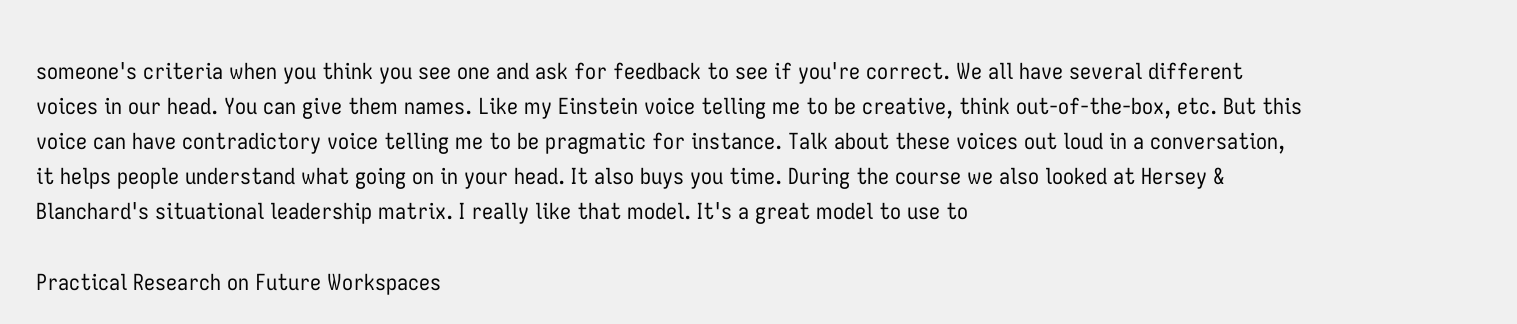someone's criteria when you think you see one and ask for feedback to see if you're correct. We all have several different voices in our head. You can give them names. Like my Einstein voice telling me to be creative, think out-of-the-box, etc. But this voice can have contradictory voice telling me to be pragmatic for instance. Talk about these voices out loud in a conversation, it helps people understand what going on in your head. It also buys you time. During the course we also looked at Hersey & Blanchard's situational leadership matrix. I really like that model. It's a great model to use to

Practical Research on Future Workspaces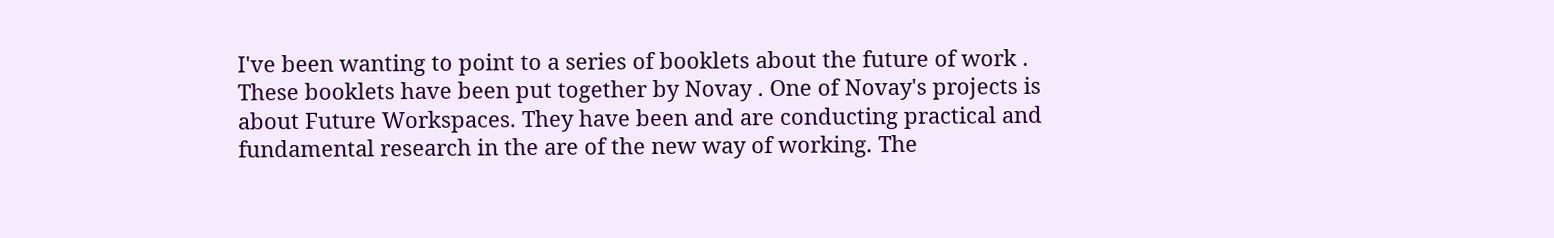I've been wanting to point to a series of booklets about the future of work . These booklets have been put together by Novay . One of Novay's projects is about Future Workspaces. They have been and are conducting practical and fundamental research in the are of the new way of working. The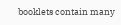booklets contain many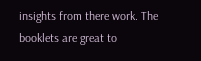insights from there work. The booklets are great to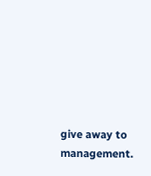give away to management.